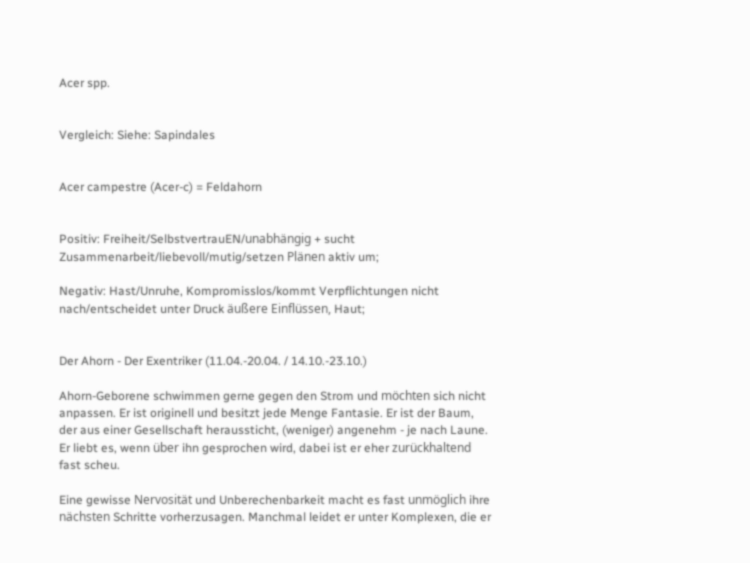Acer spp.


Vergleich: Siehe: Sapindales


Acer campestre (Acer-c) = Feldahorn


Positiv: Freiheit/SelbstvertrauEN/unabhängig + sucht Zusammenarbeit/liebevoll/mutig/setzen Plänen aktiv um;

Negativ: Hast/Unruhe, Kompromisslos/kommt Verpflichtungen nicht nach/entscheidet unter Druck äußere Einflüssen, Haut;


Der Ahorn - Der Exentriker (11.04.-20.04. / 14.10.-23.10.)

Ahorn-Geborene schwimmen gerne gegen den Strom und möchten sich nicht anpassen. Er ist originell und besitzt jede Menge Fantasie. Er ist der Baum, der aus einer Gesellschaft heraussticht, (weniger) angenehm - je nach Laune. Er liebt es, wenn über ihn gesprochen wird, dabei ist er eher zurückhaltend fast scheu.

Eine gewisse Nervosität und Unberechenbarkeit macht es fast unmöglich ihre nächsten Schritte vorherzusagen. Manchmal leidet er unter Komplexen, die er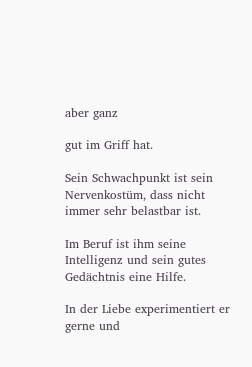aber ganz

gut im Griff hat.

Sein Schwachpunkt ist sein Nervenkostüm, dass nicht immer sehr belastbar ist.

Im Beruf ist ihm seine Intelligenz und sein gutes Gedächtnis eine Hilfe.

In der Liebe experimentiert er gerne und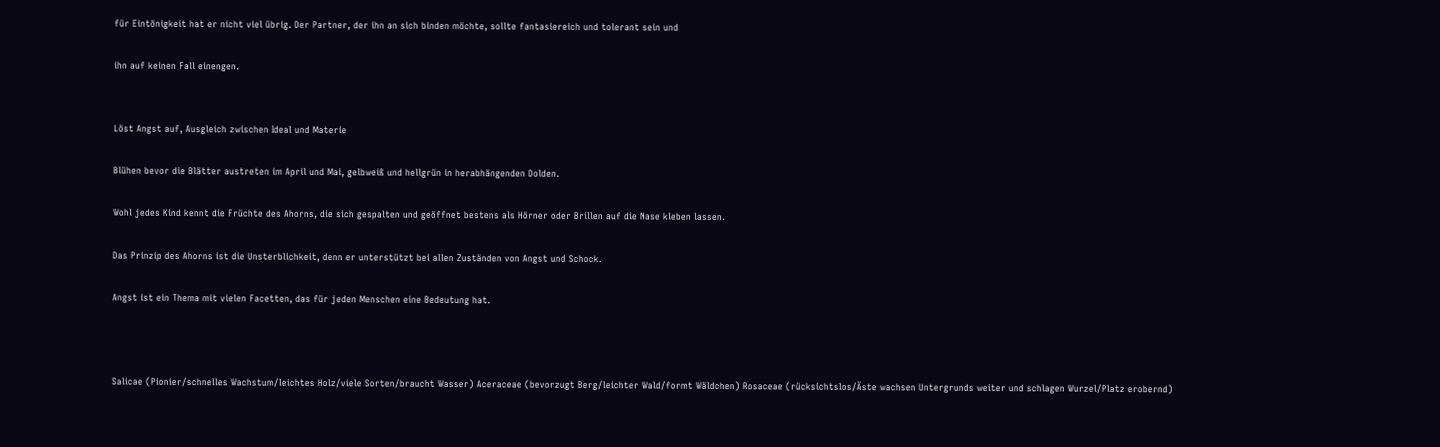für Eintönigkeit hat er nicht viel übrig. Der Partner, der ihn an sich binden möchte, sollte fantasiereich und tolerant sein und

ihn auf keinen Fall einengen.


Löst Angst auf, Ausgleich zwischen Ideal und Materie

Blühen bevor die Blätter austreten im April und Mai, gelbweiß und hellgrün in herabhängenden Dolden.

Wohl jedes Kind kennt die Früchte des Ahorns, die sich gespalten und geöffnet bestens als Hörner oder Brillen auf die Nase kleben lassen.

Das Prinzip des Ahorns ist die Unsterblichkeit, denn er unterstützt bei allen Zuständen von Angst und Schock.

Angst ist ein Thema mit vielen Facetten, das für jeden Menschen eine Bedeutung hat.



Salicae (Pionier/schnelles Wachstum/leichtes Holz/viele Sorten/braucht Wasser) Aceraceae (bevorzugt Berg/leichter Wald/formt Wäldchen) Rosaceae (rücksichtslos/Äste wachsen Untergrunds weiter und schlagen Wurzel/Platz erobernd)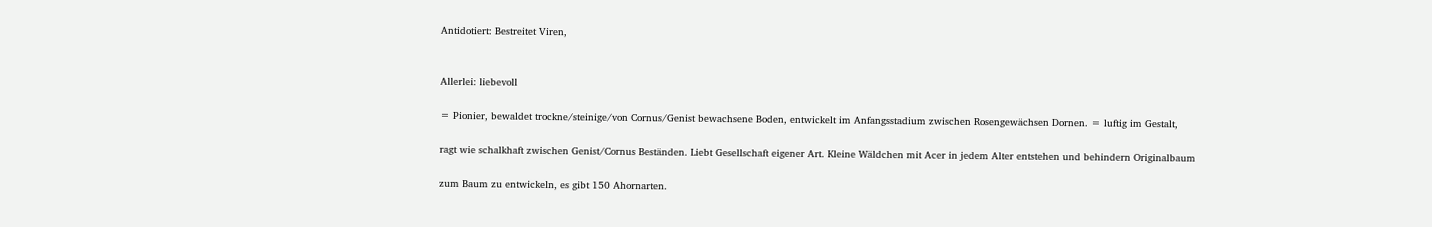Antidotiert: Bestreitet Viren,


Allerlei: liebevoll

= Pionier, bewaldet trockne/steinige/von Cornus/Genist bewachsene Boden, entwickelt im Anfangsstadium zwischen Rosengewächsen Dornen. = luftig im Gestalt,

ragt wie schalkhaft zwischen Genist/Cornus Beständen. Liebt Gesellschaft eigener Art. Kleine Wäldchen mit Acer in jedem Alter entstehen und behindern Originalbaum

zum Baum zu entwickeln, es gibt 150 Ahornarten.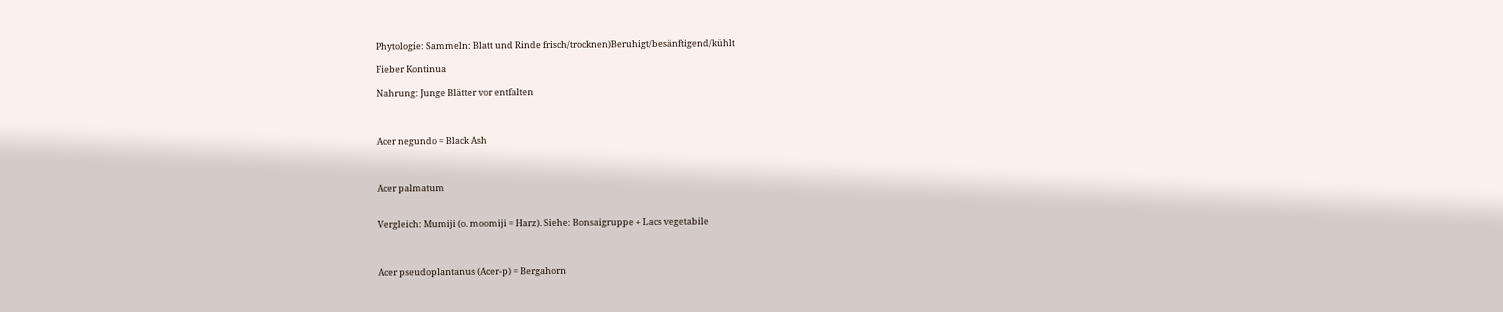Phytologie: Sammeln: Blatt und Rinde frisch/trocknen)Beruhigt/besänftigend/kühlt

Fieber Kontinua

Nahrung: Junge Blätter vor entfalten



Acer negundo = Black Ash



Acer palmatum


Vergleich: Mumiji (o. moomiji = Harz). Siehe: Bonsaigruppe + Lacs vegetabile



Acer pseudoplantanus (Acer-p) = Bergahorn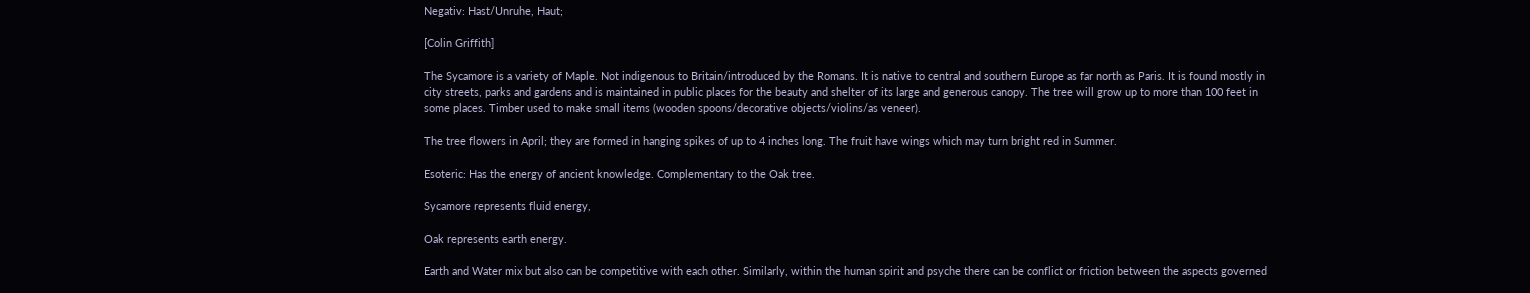Negativ: Hast/Unruhe, Haut;

[Colin Griffith]

The Sycamore is a variety of Maple. Not indigenous to Britain/introduced by the Romans. It is native to central and southern Europe as far north as Paris. It is found mostly in city streets, parks and gardens and is maintained in public places for the beauty and shelter of its large and generous canopy. The tree will grow up to more than 100 feet in some places. Timber used to make small items (wooden spoons/decorative objects/violins/as veneer).

The tree flowers in April; they are formed in hanging spikes of up to 4 inches long. The fruit have wings which may turn bright red in Summer.

Esoteric: Has the energy of ancient knowledge. Complementary to the Oak tree.

Sycamore represents fluid energy,

Oak represents earth energy.

Earth and Water mix but also can be competitive with each other. Similarly, within the human spirit and psyche there can be conflict or friction between the aspects governed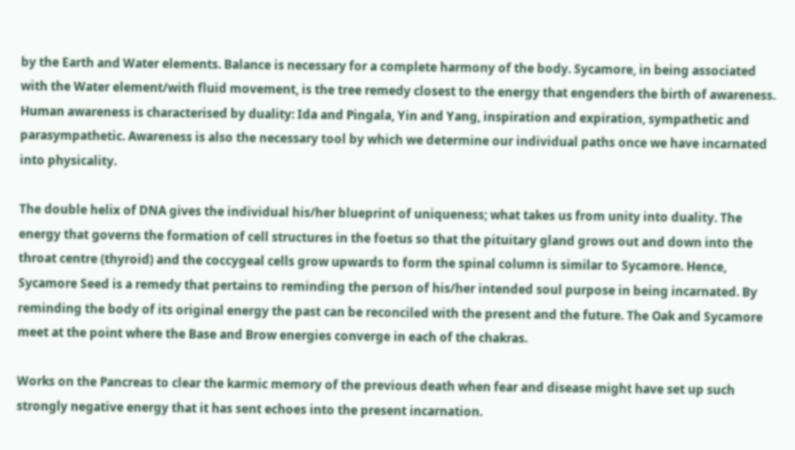by the Earth and Water elements. Balance is necessary for a complete harmony of the body. Sycamore, in being associated with the Water element/with fluid movement, is the tree remedy closest to the energy that engenders the birth of awareness. Human awareness is characterised by duality: Ida and Pingala, Yin and Yang, inspiration and expiration, sympathetic and parasympathetic. Awareness is also the necessary tool by which we determine our individual paths once we have incarnated into physicality.

The double helix of DNA gives the individual his/her blueprint of uniqueness; what takes us from unity into duality. The energy that governs the formation of cell structures in the foetus so that the pituitary gland grows out and down into the throat centre (thyroid) and the coccygeal cells grow upwards to form the spinal column is similar to Sycamore. Hence, Sycamore Seed is a remedy that pertains to reminding the person of his/her intended soul purpose in being incarnated. By reminding the body of its original energy the past can be reconciled with the present and the future. The Oak and Sycamore meet at the point where the Base and Brow energies converge in each of the chakras.

Works on the Pancreas to clear the karmic memory of the previous death when fear and disease might have set up such strongly negative energy that it has sent echoes into the present incarnation.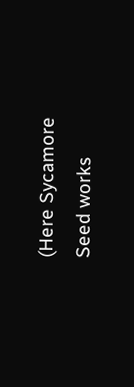(Here Sycamore Seed works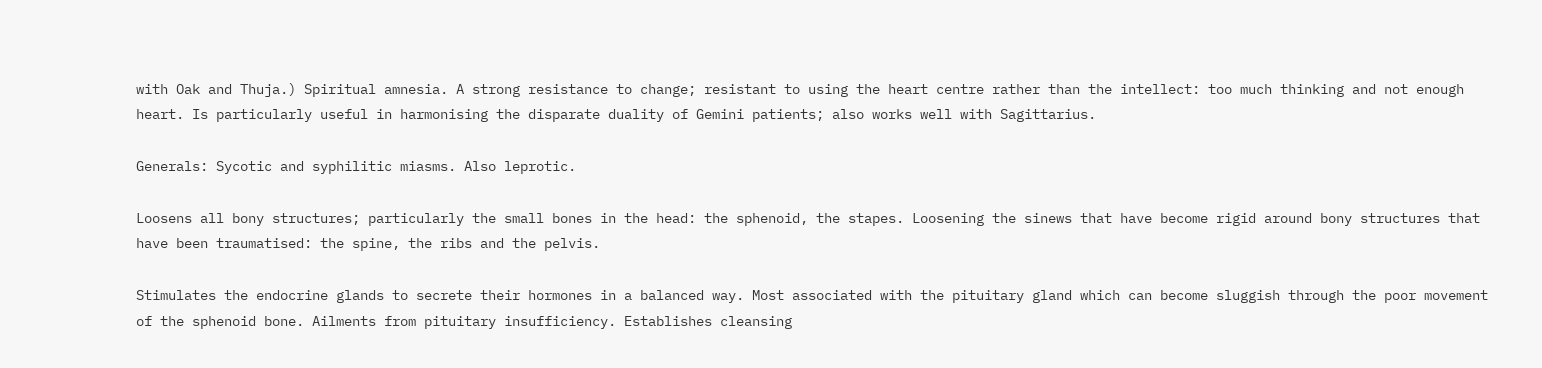with Oak and Thuja.) Spiritual amnesia. A strong resistance to change; resistant to using the heart centre rather than the intellect: too much thinking and not enough heart. Is particularly useful in harmonising the disparate duality of Gemini patients; also works well with Sagittarius.

Generals: Sycotic and syphilitic miasms. Also leprotic.

Loosens all bony structures; particularly the small bones in the head: the sphenoid, the stapes. Loosening the sinews that have become rigid around bony structures that have been traumatised: the spine, the ribs and the pelvis.

Stimulates the endocrine glands to secrete their hormones in a balanced way. Most associated with the pituitary gland which can become sluggish through the poor movement of the sphenoid bone. Ailments from pituitary insufficiency. Establishes cleansing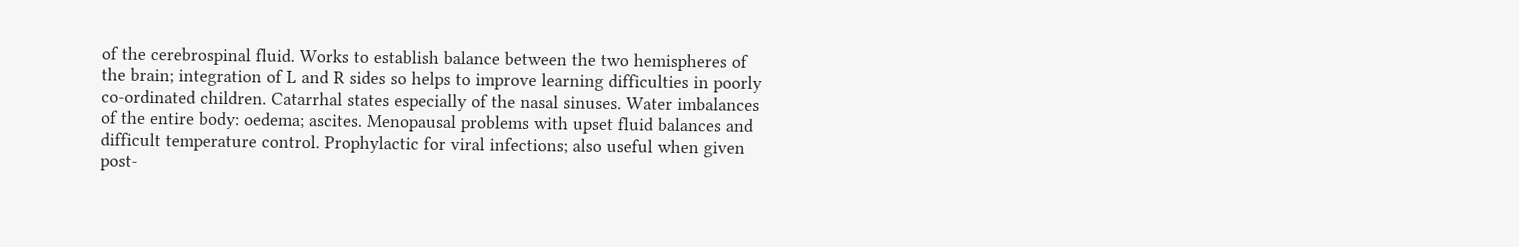of the cerebrospinal fluid. Works to establish balance between the two hemispheres of the brain; integration of L and R sides so helps to improve learning difficulties in poorly co-ordinated children. Catarrhal states especially of the nasal sinuses. Water imbalances of the entire body: oedema; ascites. Menopausal problems with upset fluid balances and difficult temperature control. Prophylactic for viral infections; also useful when given post-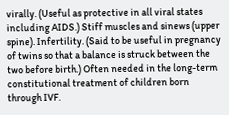virally. (Useful as protective in all viral states including AIDS.) Stiff muscles and sinews (upper spine). Infertility. (Said to be useful in pregnancy of twins so that a balance is struck between the two before birth.) Often needed in the long-term constitutional treatment of children born through IVF.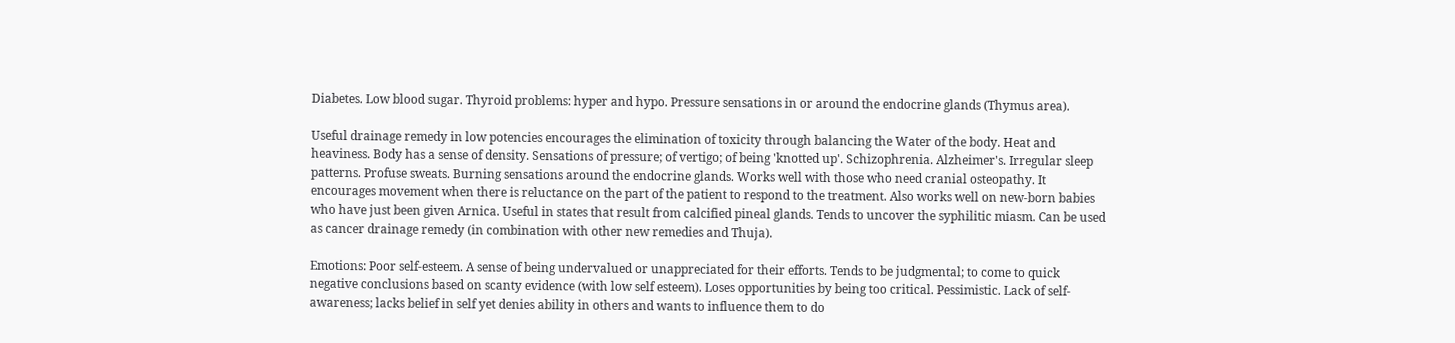Diabetes. Low blood sugar. Thyroid problems: hyper and hypo. Pressure sensations in or around the endocrine glands (Thymus area).

Useful drainage remedy in low potencies encourages the elimination of toxicity through balancing the Water of the body. Heat and heaviness. Body has a sense of density. Sensations of pressure; of vertigo; of being 'knotted up'. Schizophrenia. Alzheimer's. Irregular sleep patterns. Profuse sweats. Burning sensations around the endocrine glands. Works well with those who need cranial osteopathy. It encourages movement when there is reluctance on the part of the patient to respond to the treatment. Also works well on new-born babies who have just been given Arnica. Useful in states that result from calcified pineal glands. Tends to uncover the syphilitic miasm. Can be used as cancer drainage remedy (in combination with other new remedies and Thuja).

Emotions: Poor self-esteem. A sense of being undervalued or unappreciated for their efforts. Tends to be judgmental; to come to quick negative conclusions based on scanty evidence (with low self esteem). Loses opportunities by being too critical. Pessimistic. Lack of self-awareness; lacks belief in self yet denies ability in others and wants to influence them to do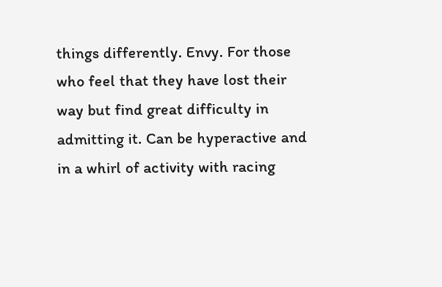things differently. Envy. For those who feel that they have lost their way but find great difficulty in admitting it. Can be hyperactive and in a whirl of activity with racing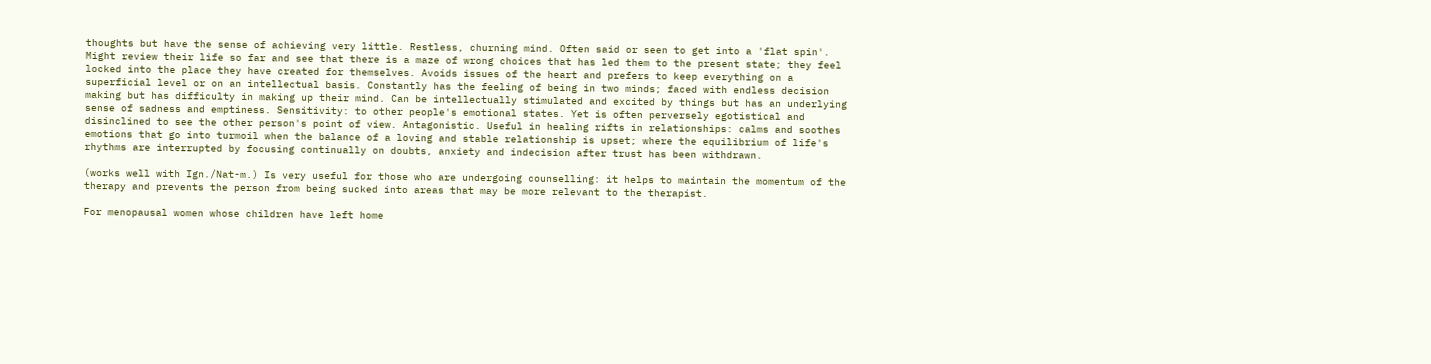thoughts but have the sense of achieving very little. Restless, churning mind. Often said or seen to get into a 'flat spin'. Might review their life so far and see that there is a maze of wrong choices that has led them to the present state; they feel locked into the place they have created for themselves. Avoids issues of the heart and prefers to keep everything on a superficial level or on an intellectual basis. Constantly has the feeling of being in two minds; faced with endless decision making but has difficulty in making up their mind. Can be intellectually stimulated and excited by things but has an underlying sense of sadness and emptiness. Sensitivity: to other people's emotional states. Yet is often perversely egotistical and disinclined to see the other person's point of view. Antagonistic. Useful in healing rifts in relationships: calms and soothes emotions that go into turmoil when the balance of a loving and stable relationship is upset; where the equilibrium of life's rhythms are interrupted by focusing continually on doubts, anxiety and indecision after trust has been withdrawn.

(works well with Ign./Nat-m.) Is very useful for those who are undergoing counselling: it helps to maintain the momentum of the therapy and prevents the person from being sucked into areas that may be more relevant to the therapist.

For menopausal women whose children have left home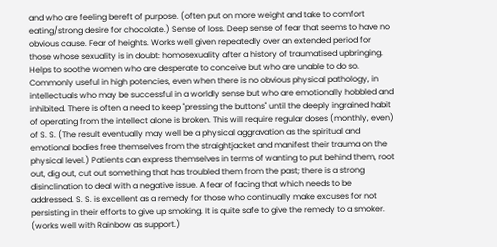and who are feeling bereft of purpose. (often put on more weight and take to comfort eating/strong desire for chocolate.) Sense of loss. Deep sense of fear that seems to have no obvious cause. Fear of heights. Works well given repeatedly over an extended period for those whose sexuality is in doubt: homosexuality after a history of traumatised upbringing. Helps to soothe women who are desperate to conceive but who are unable to do so. Commonly useful in high potencies, even when there is no obvious physical pathology, in intellectuals who may be successful in a worldly sense but who are emotionally hobbled and inhibited. There is often a need to keep "pressing the buttons" until the deeply ingrained habit of operating from the intellect alone is broken. This will require regular doses (monthly, even) of S. S. (The result eventually may well be a physical aggravation as the spiritual and emotional bodies free themselves from the straightjacket and manifest their trauma on the physical level.) Patients can express themselves in terms of wanting to put behind them, root out, dig out, cut out something that has troubled them from the past; there is a strong disinclination to deal with a negative issue. A fear of facing that which needs to be addressed. S. S. is excellent as a remedy for those who continually make excuses for not persisting in their efforts to give up smoking. It is quite safe to give the remedy to a smoker. (works well with Rainbow as support.)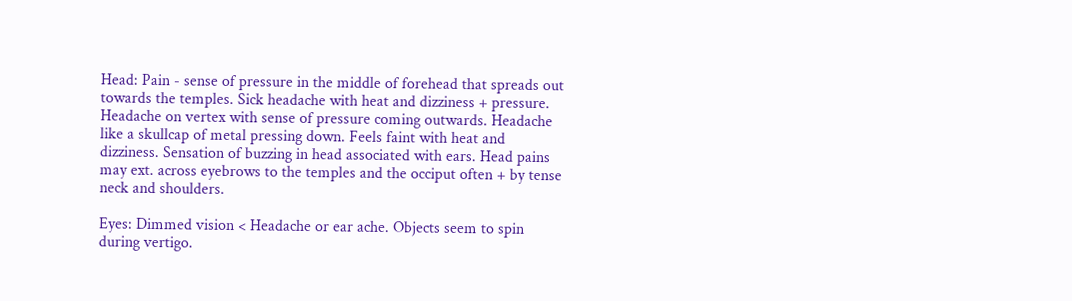Head: Pain - sense of pressure in the middle of forehead that spreads out towards the temples. Sick headache with heat and dizziness + pressure. Headache on vertex with sense of pressure coming outwards. Headache like a skullcap of metal pressing down. Feels faint with heat and dizziness. Sensation of buzzing in head associated with ears. Head pains may ext. across eyebrows to the temples and the occiput often + by tense neck and shoulders.

Eyes: Dimmed vision < Headache or ear ache. Objects seem to spin during vertigo.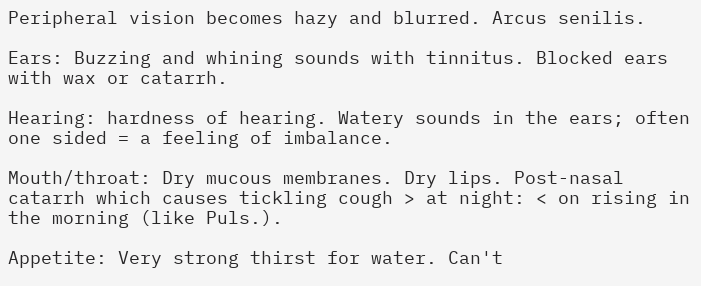Peripheral vision becomes hazy and blurred. Arcus senilis.

Ears: Buzzing and whining sounds with tinnitus. Blocked ears with wax or catarrh.

Hearing: hardness of hearing. Watery sounds in the ears; often one sided = a feeling of imbalance.

Mouth/throat: Dry mucous membranes. Dry lips. Post-nasal catarrh which causes tickling cough > at night: < on rising in the morning (like Puls.).

Appetite: Very strong thirst for water. Can't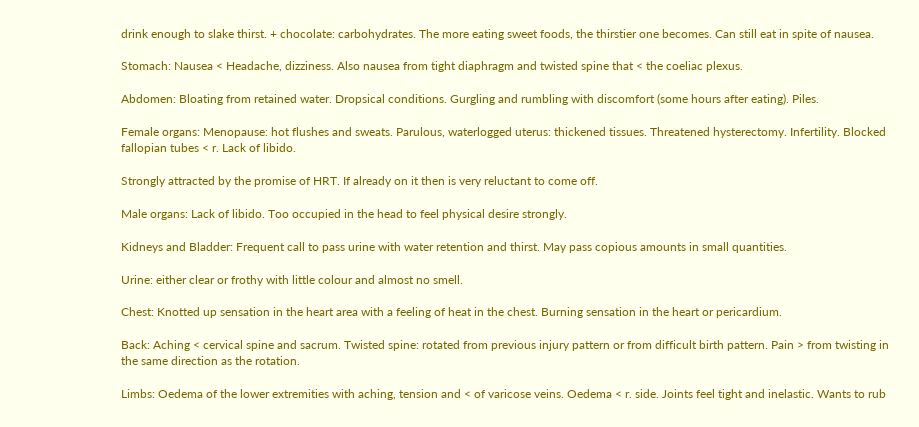drink enough to slake thirst. + chocolate: carbohydrates. The more eating sweet foods, the thirstier one becomes. Can still eat in spite of nausea.

Stomach: Nausea < Headache, dizziness. Also nausea from tight diaphragm and twisted spine that < the coeliac plexus.

Abdomen: Bloating from retained water. Dropsical conditions. Gurgling and rumbling with discomfort (some hours after eating). Piles.

Female organs: Menopause: hot flushes and sweats. Parulous, waterlogged uterus: thickened tissues. Threatened hysterectomy. Infertility. Blocked fallopian tubes < r. Lack of libido.

Strongly attracted by the promise of HRT. If already on it then is very reluctant to come off.

Male organs: Lack of libido. Too occupied in the head to feel physical desire strongly.

Kidneys and Bladder: Frequent call to pass urine with water retention and thirst. May pass copious amounts in small quantities.

Urine: either clear or frothy with little colour and almost no smell.

Chest: Knotted up sensation in the heart area with a feeling of heat in the chest. Burning sensation in the heart or pericardium.

Back: Aching < cervical spine and sacrum. Twisted spine: rotated from previous injury pattern or from difficult birth pattern. Pain > from twisting in the same direction as the rotation.

Limbs: Oedema of the lower extremities with aching, tension and < of varicose veins. Oedema < r. side. Joints feel tight and inelastic. Wants to rub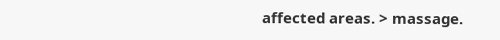affected areas. > massage.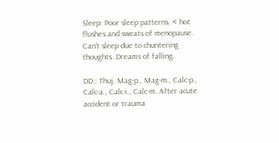Sleep: Poor sleep patterns. < hot flushes and sweats of menopause. Can't sleep due to chuntering thoughts. Dreams of falling.

DD.: Thuj. Mag-p., Mag-m., Calc-p., Calc-a., Calc-i., Calc-m. After acute accident or trauma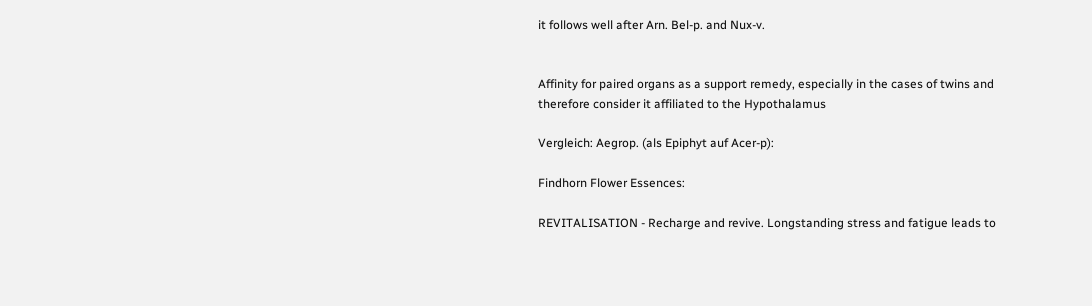it follows well after Arn. Bel-p. and Nux-v.


Affinity for paired organs as a support remedy, especially in the cases of twins and therefore consider it affiliated to the Hypothalamus

Vergleich: Aegrop. (als Epiphyt auf Acer-p):

Findhorn Flower Essences:

REVITALISATION - Recharge and revive. Longstanding stress and fatigue leads to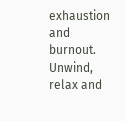exhaustion and burnout. Unwind, relax and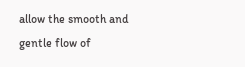allow the smooth and gentle flow of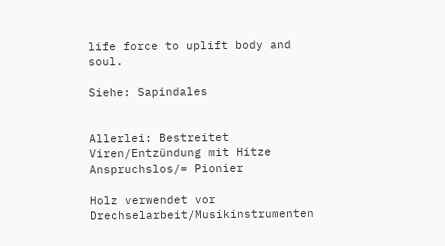life force to uplift body and soul.

Siehe: Sapindales


Allerlei: Bestreitet Viren/Entzündung mit Hitze                        Anspruchslos/= Pionier

Holz verwendet vor Drechselarbeit/Musikinstrumenten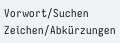Vorwort/Suchen                                Zeichen/Abkürzungen